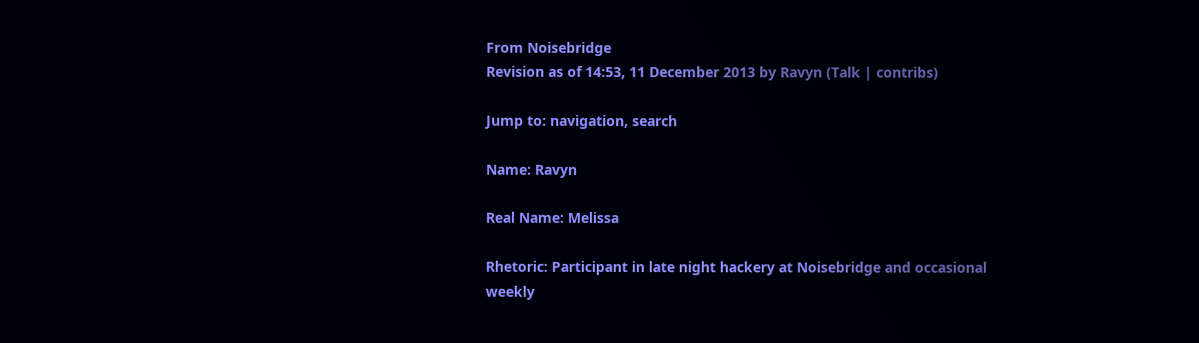From Noisebridge
Revision as of 14:53, 11 December 2013 by Ravyn (Talk | contribs)

Jump to: navigation, search

Name: Ravyn

Real Name: Melissa

Rhetoric: Participant in late night hackery at Noisebridge and occasional weekly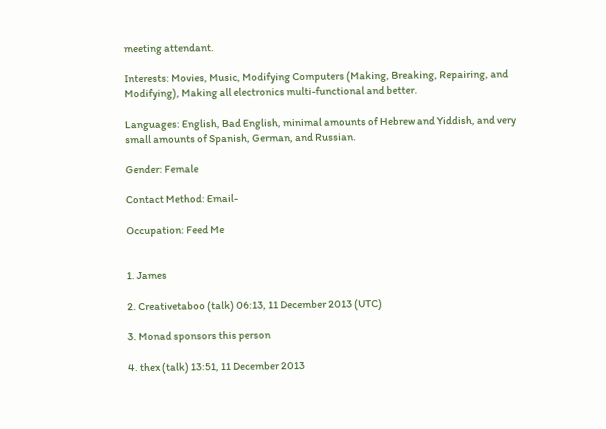meeting attendant.

Interests: Movies, Music, Modifying Computers (Making, Breaking, Repairing, and Modifying), Making all electronics multi-functional and better.

Languages: English, Bad English, minimal amounts of Hebrew and Yiddish, and very small amounts of Spanish, German, and Russian.

Gender: Female

Contact Method: Email-

Occupation: Feed Me


1. James

2. Creativetaboo (talk) 06:13, 11 December 2013 (UTC)

3. Monad sponsors this person

4. thex (talk) 13:51, 11 December 2013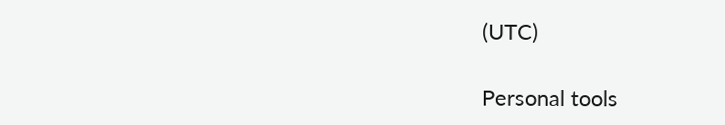(UTC)

Personal tools